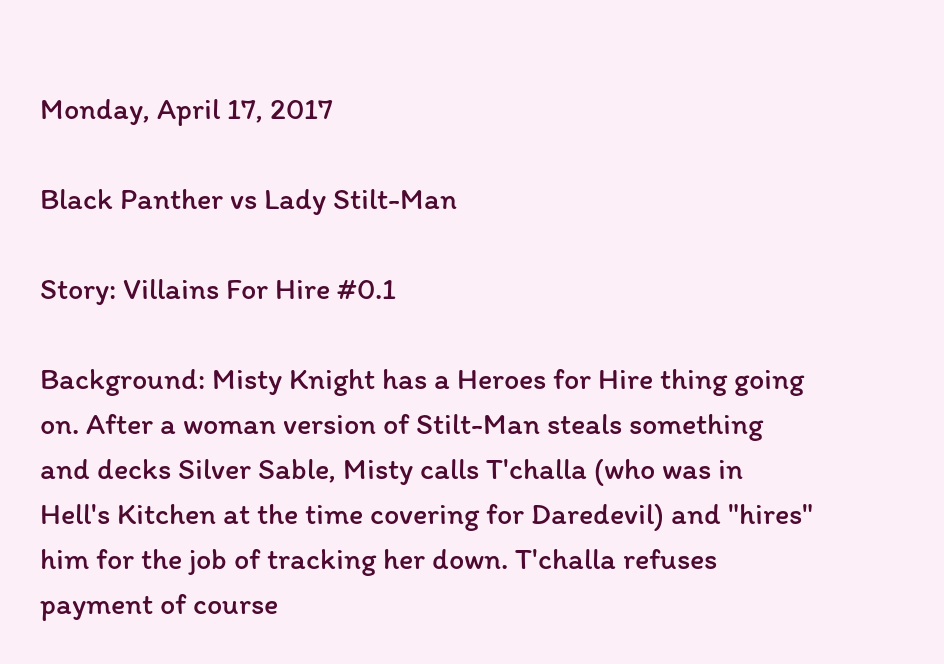Monday, April 17, 2017

Black Panther vs Lady Stilt-Man

Story: Villains For Hire #0.1

Background: Misty Knight has a Heroes for Hire thing going on. After a woman version of Stilt-Man steals something and decks Silver Sable, Misty calls T'challa (who was in Hell's Kitchen at the time covering for Daredevil) and "hires" him for the job of tracking her down. T'challa refuses payment of course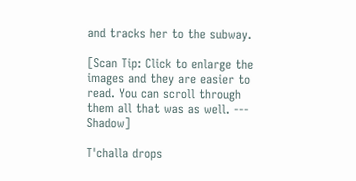and tracks her to the subway.

[Scan Tip: Click to enlarge the images and they are easier to read. You can scroll through them all that was as well. --- Shadow]

T'challa drops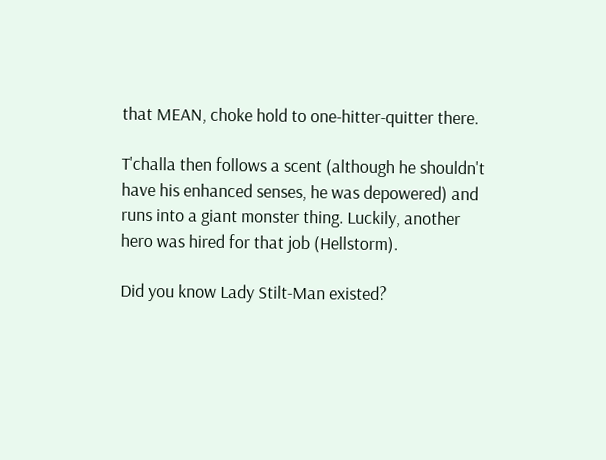that MEAN, choke hold to one-hitter-quitter there.

T'challa then follows a scent (although he shouldn't have his enhanced senses, he was depowered) and runs into a giant monster thing. Luckily, another hero was hired for that job (Hellstorm).

Did you know Lady Stilt-Man existed?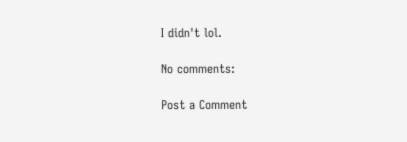I didn't lol.

No comments:

Post a Comment